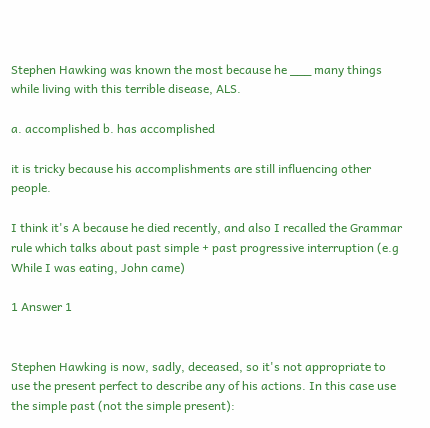Stephen Hawking was known the most because he ___ many things while living with this terrible disease, ALS.

a. accomplished b. has accomplished

it is tricky because his accomplishments are still influencing other people.

I think it's A because he died recently, and also I recalled the Grammar rule which talks about past simple + past progressive interruption (e.g While I was eating, John came)

1 Answer 1


Stephen Hawking is now, sadly, deceased, so it's not appropriate to use the present perfect to describe any of his actions. In this case use the simple past (not the simple present):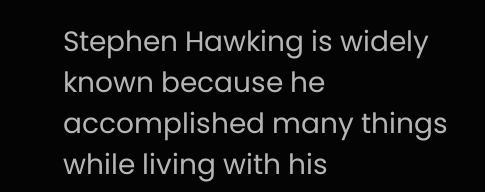Stephen Hawking is widely known because he accomplished many things while living with his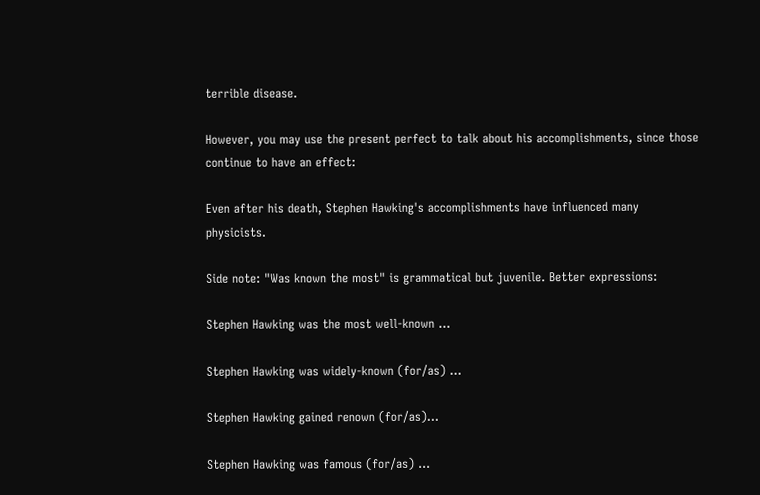terrible disease.

However, you may use the present perfect to talk about his accomplishments, since those continue to have an effect:

Even after his death, Stephen Hawking's accomplishments have influenced many physicists.

Side note: "Was known the most" is grammatical but juvenile. Better expressions:

Stephen Hawking was the most well-known ...

Stephen Hawking was widely-known (for/as) ...

Stephen Hawking gained renown (for/as)...

Stephen Hawking was famous (for/as) ...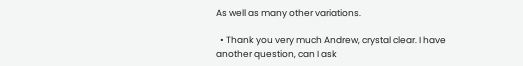As well as many other variations.

  • Thank you very much Andrew, crystal clear. I have another question, can I ask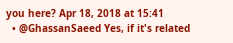you here? Apr 18, 2018 at 15:41
  • @GhassanSaeed Yes, if it's related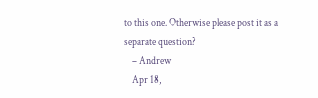to this one. Otherwise please post it as a separate question?
    – Andrew
    Apr 18,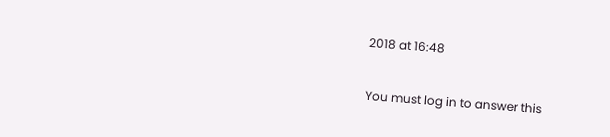2018 at 16:48

You must log in to answer this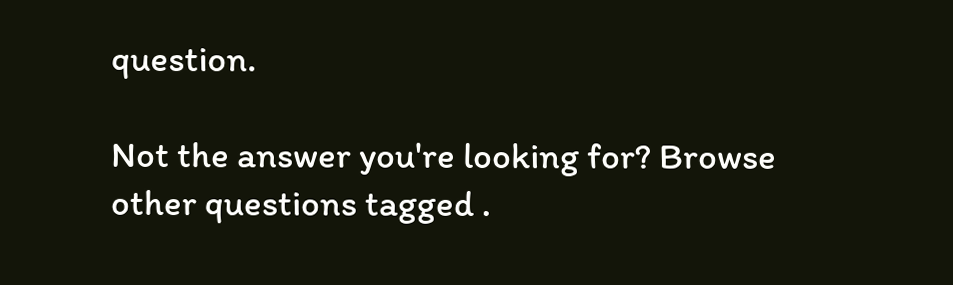question.

Not the answer you're looking for? Browse other questions tagged .